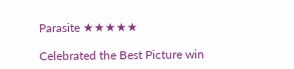Parasite ★★★★★

Celebrated the Best Picture win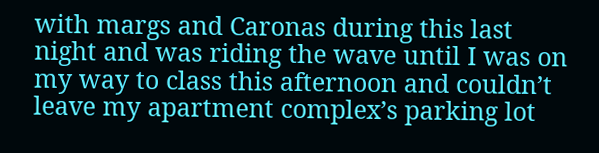with margs and Caronas during this last night and was riding the wave until I was on my way to class this afternoon and couldn’t leave my apartment complex’s parking lot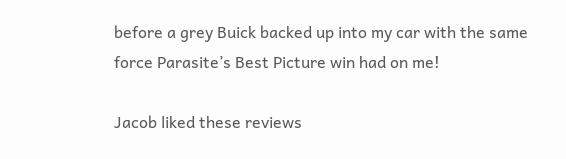before a grey Buick backed up into my car with the same force Parasite’s Best Picture win had on me!

Jacob liked these reviews